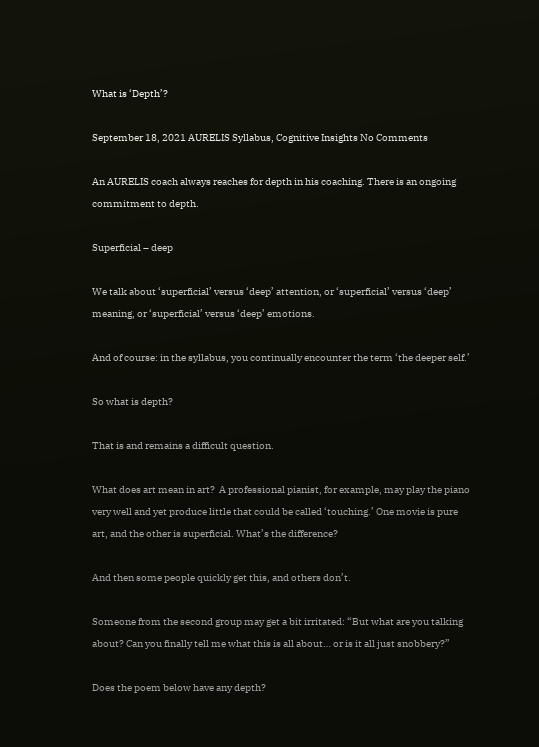What is ‘Depth’?

September 18, 2021 AURELIS Syllabus, Cognitive Insights No Comments

An AURELIS coach always reaches for depth in his coaching. There is an ongoing commitment to depth.

Superficial – deep

We talk about ‘superficial’ versus ‘deep’ attention, or ‘superficial’ versus ‘deep’ meaning, or ‘superficial’ versus ‘deep’ emotions.

And of course: in the syllabus, you continually encounter the term ‘the deeper self.’

So what is depth?

That is and remains a difficult question.

What does art mean in art?  A professional pianist, for example, may play the piano very well and yet produce little that could be called ‘touching.’ One movie is pure art, and the other is superficial. What’s the difference?

And then some people quickly get this, and others don’t.

Someone from the second group may get a bit irritated: “But what are you talking about? Can you finally tell me what this is all about… or is it all just snobbery?”

Does the poem below have any depth?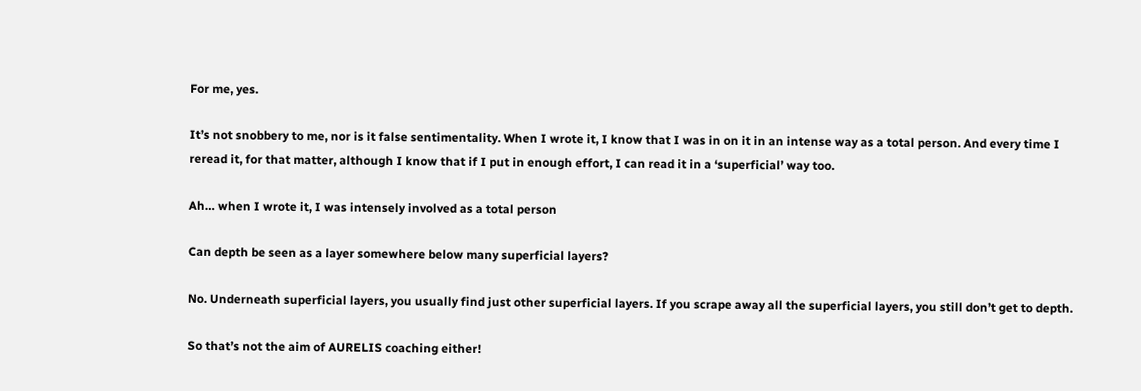For me, yes.

It’s not snobbery to me, nor is it false sentimentality. When I wrote it, I know that I was in on it in an intense way as a total person. And every time I reread it, for that matter, although I know that if I put in enough effort, I can read it in a ‘superficial’ way too.

Ah… when I wrote it, I was intensely involved as a total person

Can depth be seen as a layer somewhere below many superficial layers?

No. Underneath superficial layers, you usually find just other superficial layers. If you scrape away all the superficial layers, you still don’t get to depth.

So that’s not the aim of AURELIS coaching either!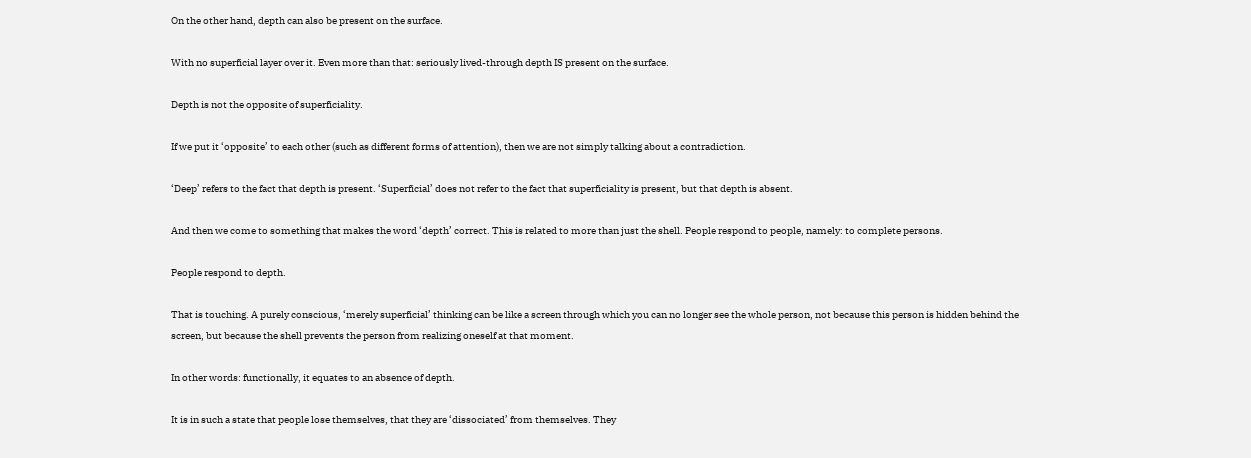On the other hand, depth can also be present on the surface.

With no superficial layer over it. Even more than that: seriously lived-through depth IS present on the surface.

Depth is not the opposite of superficiality.

If we put it ‘opposite’ to each other (such as different forms of attention), then we are not simply talking about a contradiction.

‘Deep’ refers to the fact that depth is present. ‘Superficial’ does not refer to the fact that superficiality is present, but that depth is absent.

And then we come to something that makes the word ‘depth’ correct. This is related to more than just the shell. People respond to people, namely: to complete persons.

People respond to depth.

That is touching. A purely conscious, ‘merely superficial’ thinking can be like a screen through which you can no longer see the whole person, not because this person is hidden behind the screen, but because the shell prevents the person from realizing oneself at that moment.

In other words: functionally, it equates to an absence of depth.

It is in such a state that people lose themselves, that they are ‘dissociated’ from themselves. They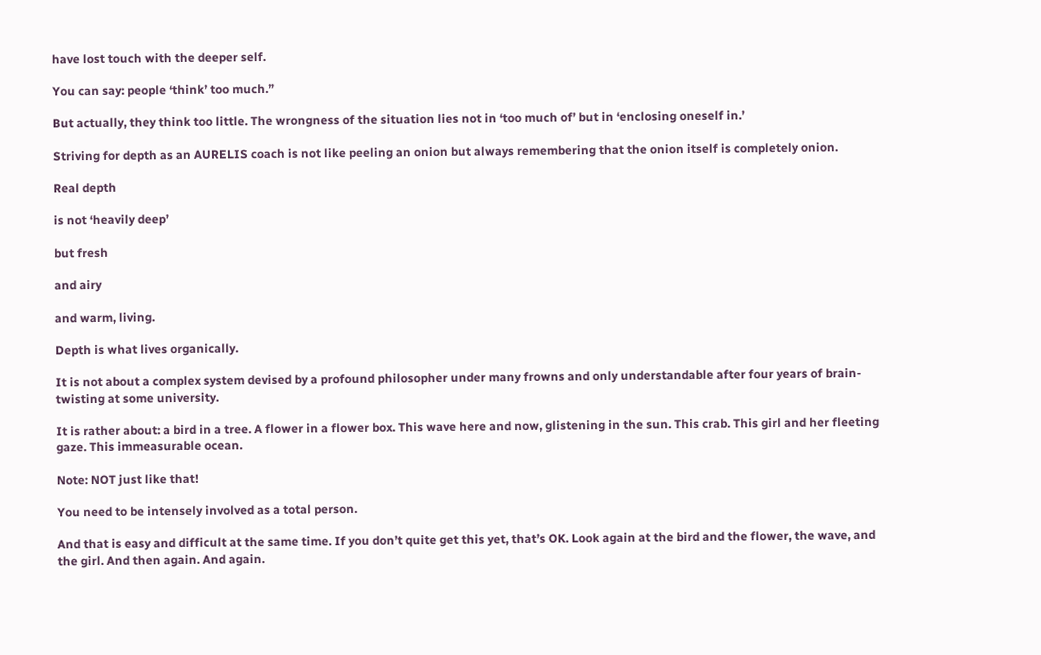have lost touch with the deeper self.

You can say: people ‘think’ too much.”

But actually, they think too little. The wrongness of the situation lies not in ‘too much of’ but in ‘enclosing oneself in.’

Striving for depth as an AURELIS coach is not like peeling an onion but always remembering that the onion itself is completely onion.

Real depth

is not ‘heavily deep’

but fresh

and airy

and warm, living.

Depth is what lives organically.

It is not about a complex system devised by a profound philosopher under many frowns and only understandable after four years of brain-twisting at some university.

It is rather about: a bird in a tree. A flower in a flower box. This wave here and now, glistening in the sun. This crab. This girl and her fleeting gaze. This immeasurable ocean.

Note: NOT just like that!

You need to be intensely involved as a total person.

And that is easy and difficult at the same time. If you don’t quite get this yet, that’s OK. Look again at the bird and the flower, the wave, and the girl. And then again. And again.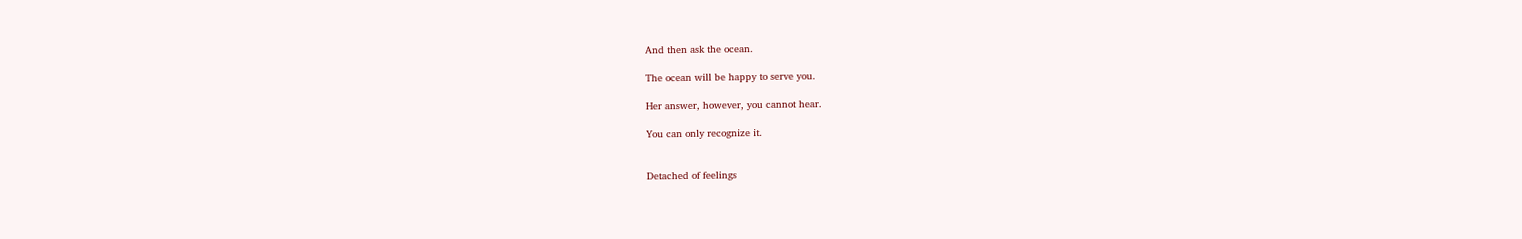And then ask the ocean.

The ocean will be happy to serve you.

Her answer, however, you cannot hear.

You can only recognize it.


Detached of feelings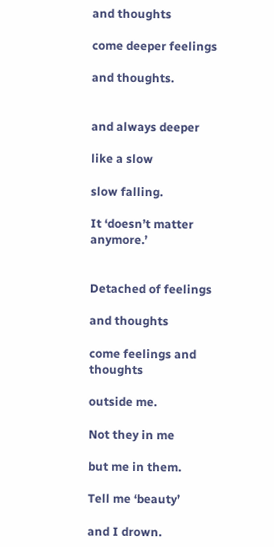and thoughts

come deeper feelings

and thoughts.


and always deeper

like a slow

slow falling.

It ‘doesn’t matter anymore.’


Detached of feelings

and thoughts

come feelings and thoughts

outside me.

Not they in me

but me in them.

Tell me ‘beauty’

and I drown.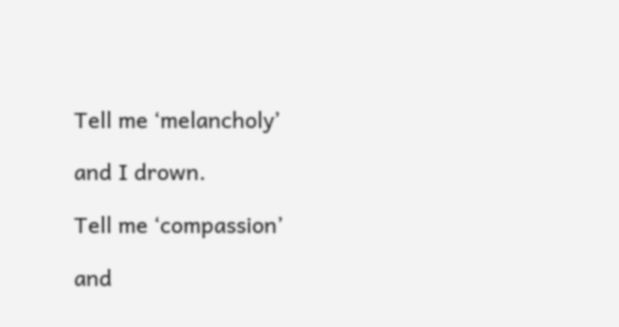Tell me ‘melancholy’

and I drown.

Tell me ‘compassion’

and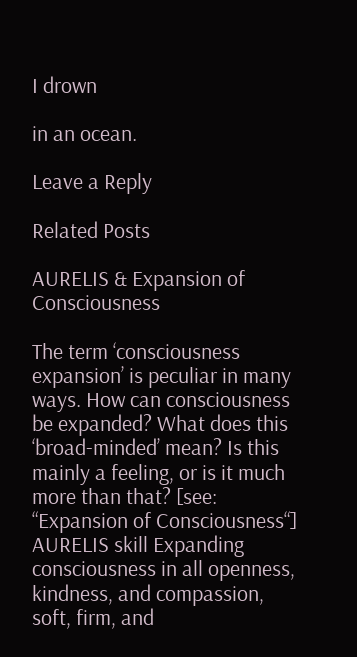I drown

in an ocean.

Leave a Reply

Related Posts

AURELIS & Expansion of Consciousness

The term ‘consciousness expansion’ is peculiar in many ways. How can consciousness be expanded? What does this ‘broad-minded’ mean? Is this mainly a feeling, or is it much more than that? [see: “Expansion of Consciousness“] AURELIS skill Expanding consciousness in all openness, kindness, and compassion, soft, firm, and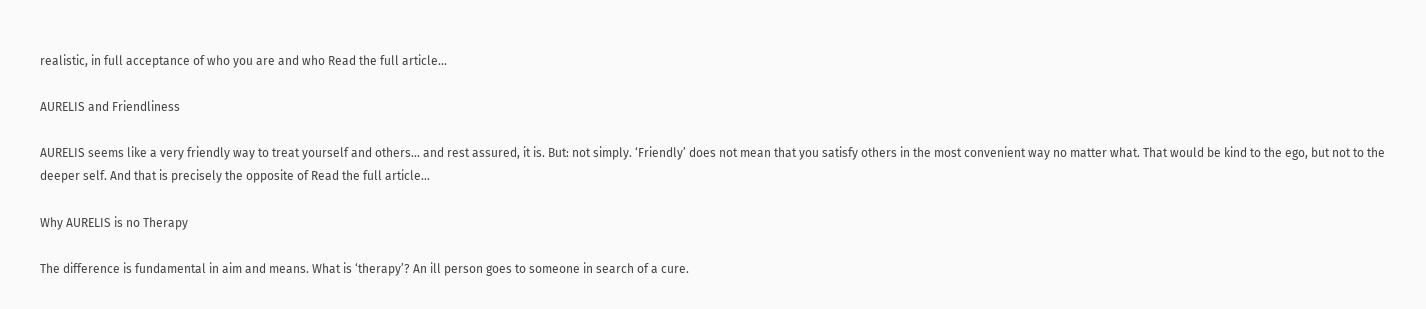realistic, in full acceptance of who you are and who Read the full article…

AURELIS and Friendliness

AURELIS seems like a very friendly way to treat yourself and others… and rest assured, it is. But: not simply. ‘Friendly’ does not mean that you satisfy others in the most convenient way no matter what. That would be kind to the ego, but not to the deeper self. And that is precisely the opposite of Read the full article…

Why AURELIS is no Therapy

The difference is fundamental in aim and means. What is ‘therapy’? An ill person goes to someone in search of a cure.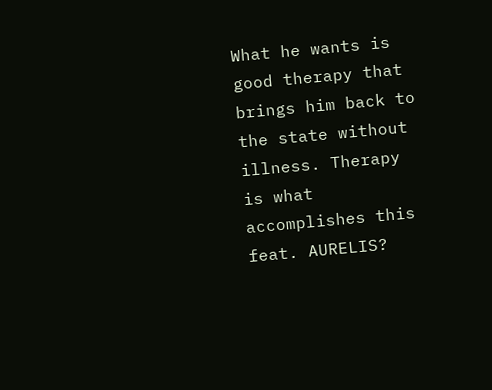What he wants is good therapy that brings him back to the state without illness. Therapy is what accomplishes this feat. AURELIS?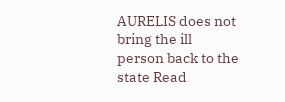AURELIS does not bring the ill person back to the state Read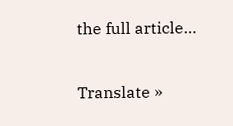the full article…

Translate »